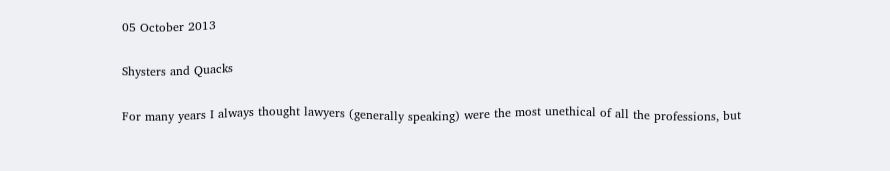05 October 2013

Shysters and Quacks

For many years I always thought lawyers (generally speaking) were the most unethical of all the professions, but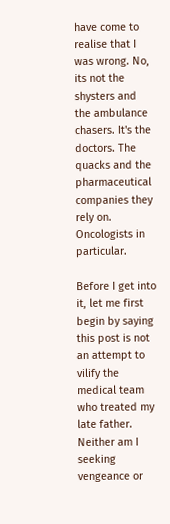have come to realise that I was wrong. No, its not the shysters and the ambulance chasers. It's the doctors. The quacks and the pharmaceutical companies they rely on. Oncologists in particular.

Before I get into it, let me first begin by saying this post is not an attempt to vilify the medical team who treated my late father. Neither am I seeking vengeance or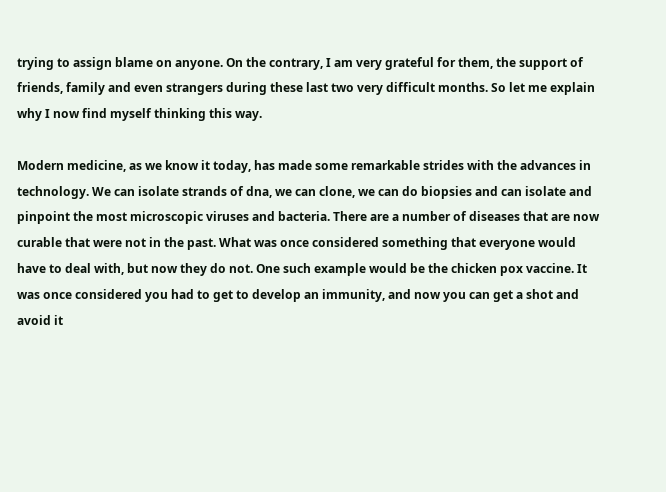trying to assign blame on anyone. On the contrary, I am very grateful for them, the support of friends, family and even strangers during these last two very difficult months. So let me explain why I now find myself thinking this way.

Modern medicine, as we know it today, has made some remarkable strides with the advances in technology. We can isolate strands of dna, we can clone, we can do biopsies and can isolate and pinpoint the most microscopic viruses and bacteria. There are a number of diseases that are now curable that were not in the past. What was once considered something that everyone would have to deal with, but now they do not. One such example would be the chicken pox vaccine. It was once considered you had to get to develop an immunity, and now you can get a shot and avoid it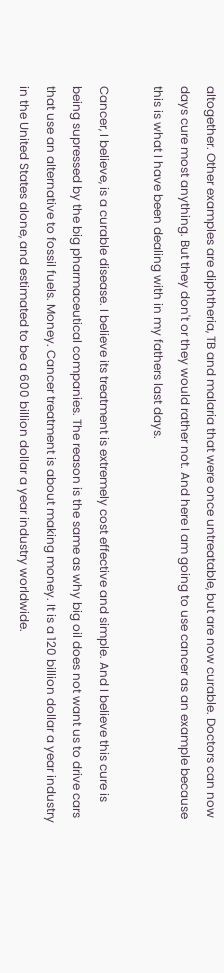altogether. Other examples are diphtheria, TB and malaria that were once untreatable, but are now curable. Doctors can now days cure most anything. But they don't or they would rather not. And here I am going to use cancer as an example because this is what I have been dealing with in my fathers last days.

Cancer, I believe, is a curable disease. I believe its treatment is extremely cost effective and simple. And I believe this cure is being supressed by the big pharmaceutical companies. The reason is the same as why big oil does not want us to drive cars that use an alternative to fossil fuels. Money. Cancer treatment is about making money. It is a 120 billion dollar a year industry in the United States alone, and estimated to be a 600 billion dollar a year industry worldwide.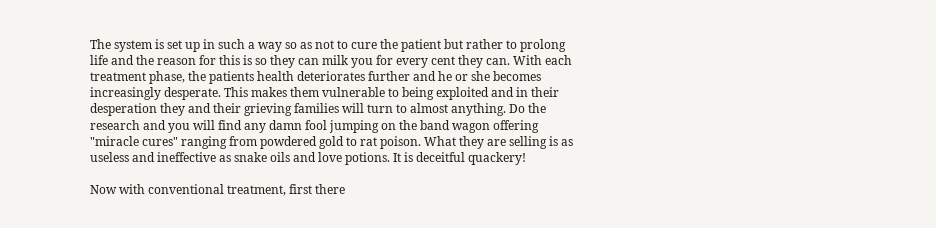The system is set up in such a way so as not to cure the patient but rather to prolong life and the reason for this is so they can milk you for every cent they can. With each treatment phase, the patients health deteriorates further and he or she becomes increasingly desperate. This makes them vulnerable to being exploited and in their desperation they and their grieving families will turn to almost anything. Do the research and you will find any damn fool jumping on the band wagon offering "miracle cures" ranging from powdered gold to rat poison. What they are selling is as useless and ineffective as snake oils and love potions. It is deceitful quackery!

Now with conventional treatment, first there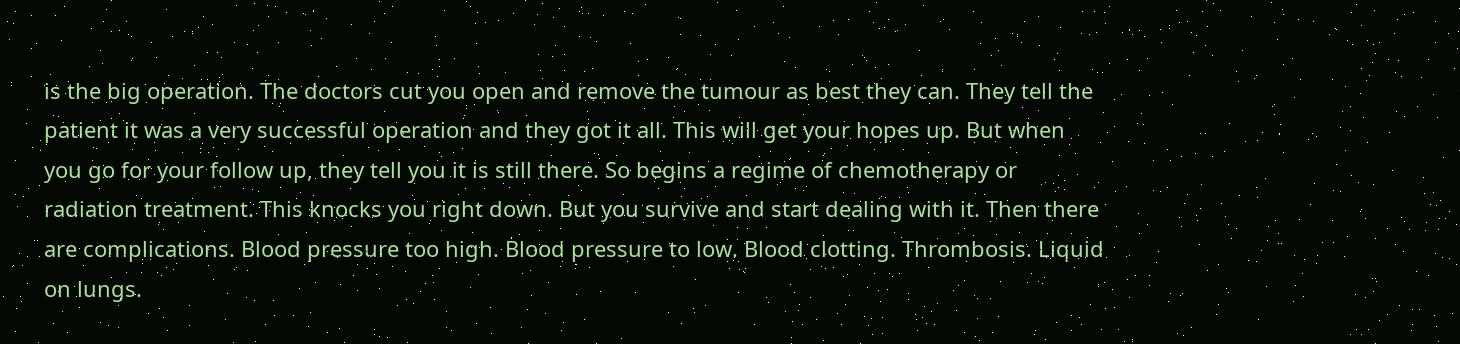is the big operation. The doctors cut you open and remove the tumour as best they can. They tell the patient it was a very successful operation and they got it all. This will get your hopes up. But when you go for your follow up, they tell you it is still there. So begins a regime of chemotherapy or radiation treatment. This knocks you right down. But you survive and start dealing with it. Then there are complications. Blood pressure too high. Blood pressure to low. Blood clotting. Thrombosis. Liquid on lungs.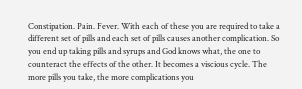Constipation. Pain. Fever. With each of these you are required to take a different set of pills and each set of pills causes another complication. So you end up taking pills and syrups and God knows what, the one to counteract the effects of the other. It becomes a viscious cycle. The more pills you take, the more complications you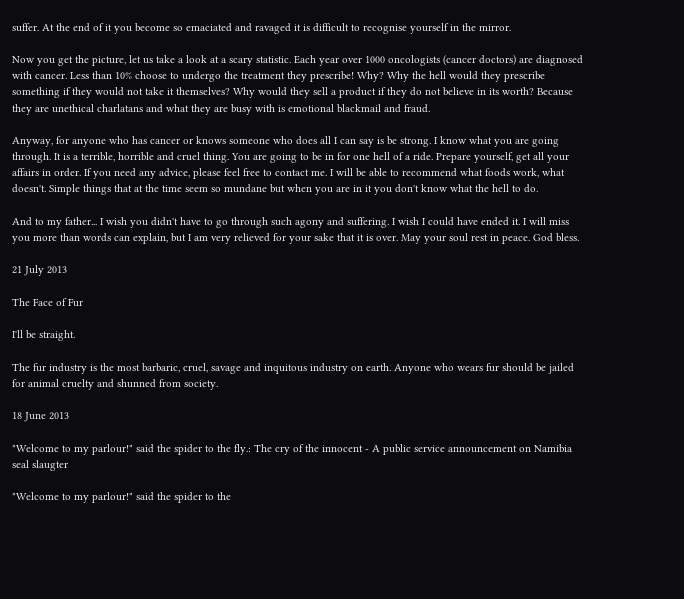suffer. At the end of it you become so emaciated and ravaged it is difficult to recognise yourself in the mirror.

Now you get the picture, let us take a look at a scary statistic. Each year over 1000 oncologists (cancer doctors) are diagnosed with cancer. Less than 10% choose to undergo the treatment they prescribe! Why? Why the hell would they prescribe something if they would not take it themselves? Why would they sell a product if they do not believe in its worth? Because they are unethical charlatans and what they are busy with is emotional blackmail and fraud.

Anyway, for anyone who has cancer or knows someone who does all I can say is be strong. I know what you are going through. It is a terrible, horrible and cruel thing. You are going to be in for one hell of a ride. Prepare yourself, get all your affairs in order. If you need any advice, please feel free to contact me. I will be able to recommend what foods work, what doesn't. Simple things that at the time seem so mundane but when you are in it you don't know what the hell to do.

And to my father... I wish you didn't have to go through such agony and suffering. I wish I could have ended it. I will miss you more than words can explain, but I am very relieved for your sake that it is over. May your soul rest in peace. God bless.

21 July 2013

The Face of Fur

I'll be straight.

The fur industry is the most barbaric, cruel, savage and inquitous industry on earth. Anyone who wears fur should be jailed for animal cruelty and shunned from society.

18 June 2013

"Welcome to my parlour!" said the spider to the fly.: The cry of the innocent - A public service announcement on Namibia seal slaugter

"Welcome to my parlour!" said the spider to the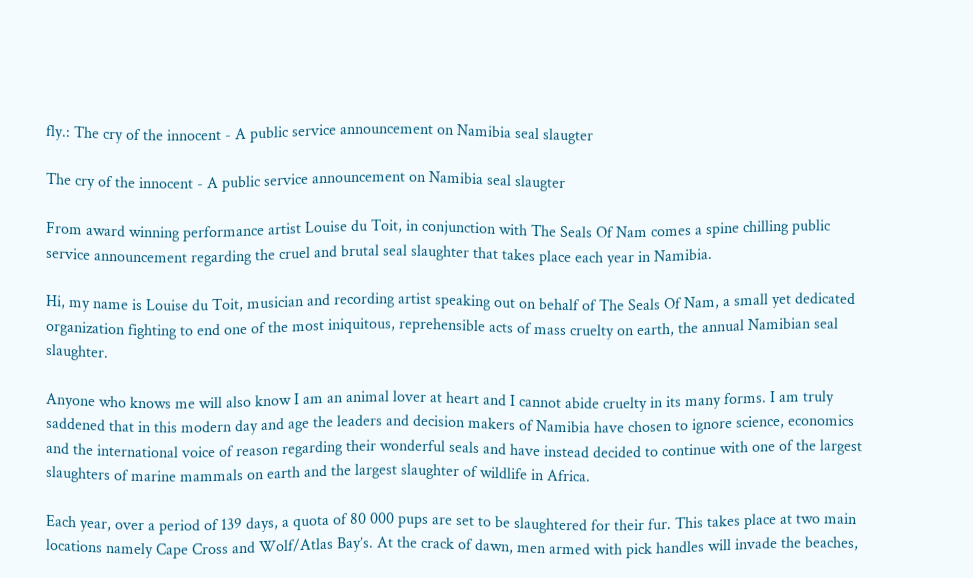fly.: The cry of the innocent - A public service announcement on Namibia seal slaugter

The cry of the innocent - A public service announcement on Namibia seal slaugter

From award winning performance artist Louise du Toit, in conjunction with The Seals Of Nam comes a spine chilling public service announcement regarding the cruel and brutal seal slaughter that takes place each year in Namibia.

Hi, my name is Louise du Toit, musician and recording artist speaking out on behalf of The Seals Of Nam, a small yet dedicated organization fighting to end one of the most iniquitous, reprehensible acts of mass cruelty on earth, the annual Namibian seal slaughter.

Anyone who knows me will also know I am an animal lover at heart and I cannot abide cruelty in its many forms. I am truly saddened that in this modern day and age the leaders and decision makers of Namibia have chosen to ignore science, economics and the international voice of reason regarding their wonderful seals and have instead decided to continue with one of the largest slaughters of marine mammals on earth and the largest slaughter of wildlife in Africa.

Each year, over a period of 139 days, a quota of 80 000 pups are set to be slaughtered for their fur. This takes place at two main locations namely Cape Cross and Wolf/Atlas Bay’s. At the crack of dawn, men armed with pick handles will invade the beaches,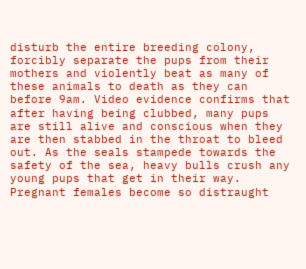disturb the entire breeding colony, forcibly separate the pups from their mothers and violently beat as many of these animals to death as they can before 9am. Video evidence confirms that after having being clubbed, many pups are still alive and conscious when they are then stabbed in the throat to bleed out. As the seals stampede towards the safety of the sea, heavy bulls crush any young pups that get in their way. Pregnant females become so distraught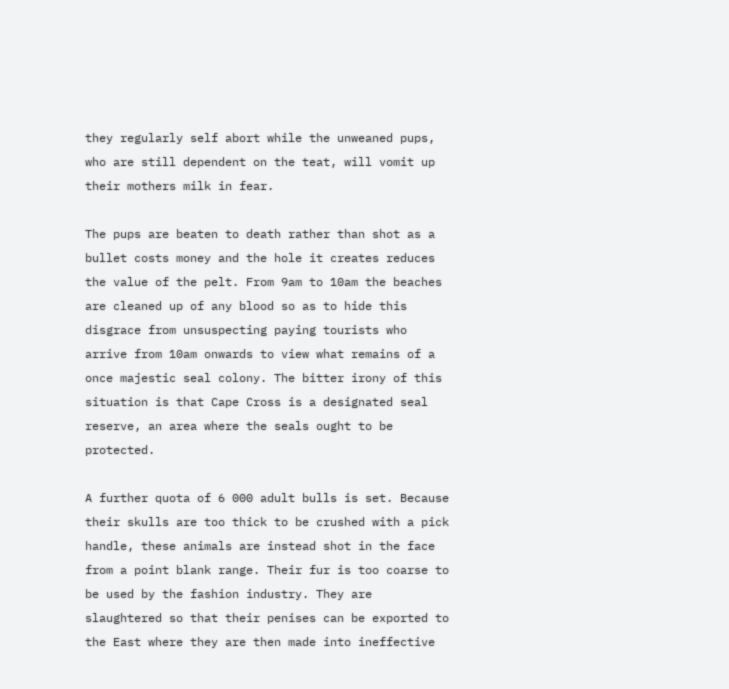they regularly self abort while the unweaned pups, who are still dependent on the teat, will vomit up their mothers milk in fear.

The pups are beaten to death rather than shot as a bullet costs money and the hole it creates reduces the value of the pelt. From 9am to 10am the beaches are cleaned up of any blood so as to hide this disgrace from unsuspecting paying tourists who arrive from 10am onwards to view what remains of a once majestic seal colony. The bitter irony of this situation is that Cape Cross is a designated seal reserve, an area where the seals ought to be protected.

A further quota of 6 000 adult bulls is set. Because their skulls are too thick to be crushed with a pick handle, these animals are instead shot in the face from a point blank range. Their fur is too coarse to be used by the fashion industry. They are slaughtered so that their penises can be exported to the East where they are then made into ineffective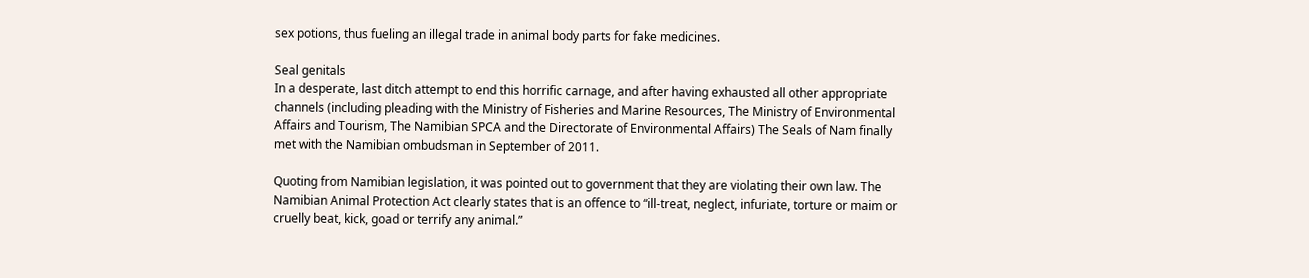sex potions, thus fueling an illegal trade in animal body parts for fake medicines.

Seal genitals
In a desperate, last ditch attempt to end this horrific carnage, and after having exhausted all other appropriate channels (including pleading with the Ministry of Fisheries and Marine Resources, The Ministry of Environmental Affairs and Tourism, The Namibian SPCA and the Directorate of Environmental Affairs) The Seals of Nam finally met with the Namibian ombudsman in September of 2011.

Quoting from Namibian legislation, it was pointed out to government that they are violating their own law. The Namibian Animal Protection Act clearly states that is an offence to “ill-treat, neglect, infuriate, torture or maim or cruelly beat, kick, goad or terrify any animal.”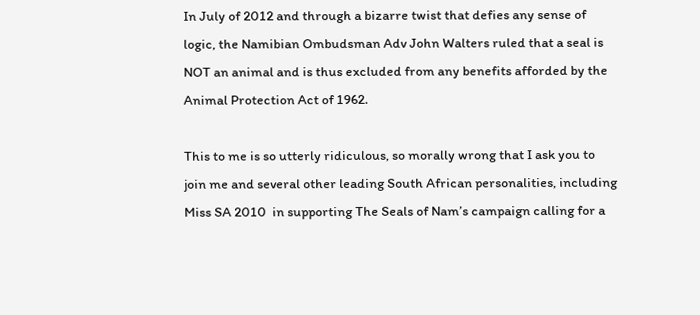In July of 2012 and through a bizarre twist that defies any sense of logic, the Namibian Ombudsman Adv John Walters ruled that a seal is NOT an animal and is thus excluded from any benefits afforded by the Animal Protection Act of 1962.

This to me is so utterly ridiculous, so morally wrong that I ask you to join me and several other leading South African personalities, including Miss SA 2010  in supporting The Seals of Nam’s campaign calling for a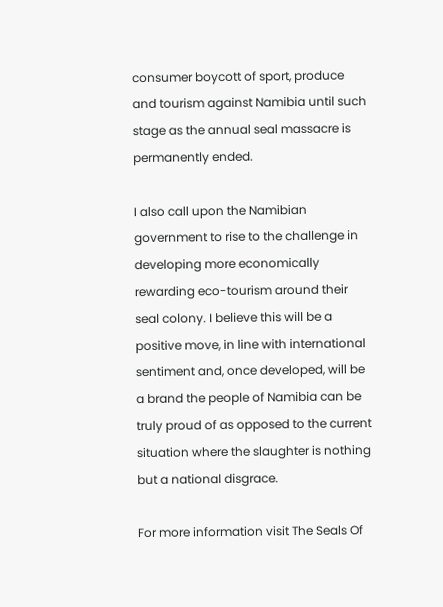consumer boycott of sport, produce and tourism against Namibia until such stage as the annual seal massacre is permanently ended.

I also call upon the Namibian government to rise to the challenge in developing more economically rewarding eco-tourism around their seal colony. I believe this will be a positive move, in line with international sentiment and, once developed, will be a brand the people of Namibia can be truly proud of as opposed to the current situation where the slaughter is nothing but a national disgrace.

For more information visit The Seals Of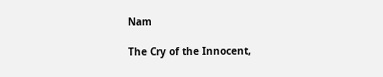Nam

The Cry of the Innocent,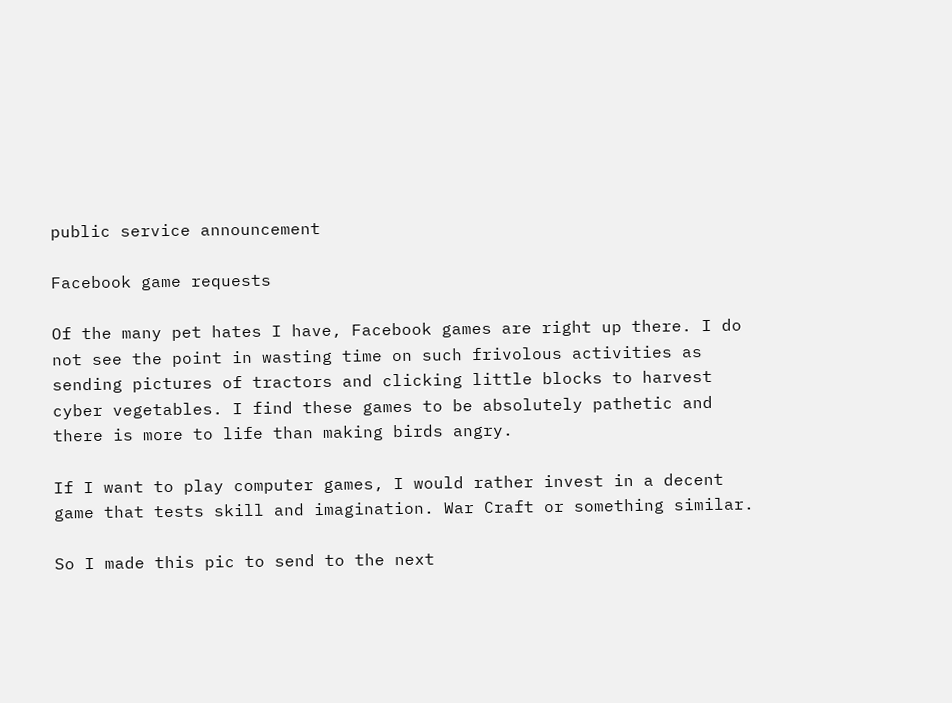public service announcement

Facebook game requests

Of the many pet hates I have, Facebook games are right up there. I do not see the point in wasting time on such frivolous activities as sending pictures of tractors and clicking little blocks to harvest cyber vegetables. I find these games to be absolutely pathetic and there is more to life than making birds angry.

If I want to play computer games, I would rather invest in a decent game that tests skill and imagination. War Craft or something similar.

So I made this pic to send to the next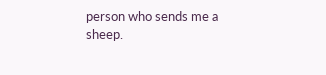person who sends me a sheep.